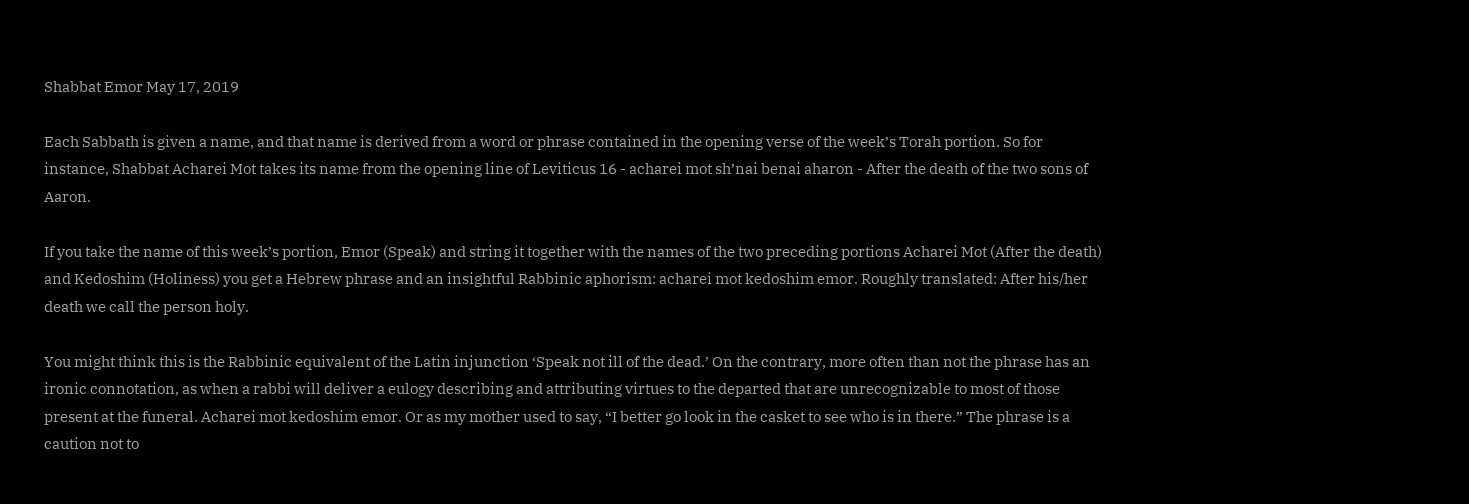Shabbat Emor May 17, 2019

Each Sabbath is given a name, and that name is derived from a word or phrase contained in the opening verse of the week’s Torah portion. So for instance, Shabbat Acharei Mot takes its name from the opening line of Leviticus 16 - acharei mot sh’nai benai aharon - After the death of the two sons of Aaron.

If you take the name of this week’s portion, Emor (Speak) and string it together with the names of the two preceding portions Acharei Mot (After the death) and Kedoshim (Holiness) you get a Hebrew phrase and an insightful Rabbinic aphorism: acharei mot kedoshim emor. Roughly translated: After his/her death we call the person holy.

You might think this is the Rabbinic equivalent of the Latin injunction ‘Speak not ill of the dead.’ On the contrary, more often than not the phrase has an ironic connotation, as when a rabbi will deliver a eulogy describing and attributing virtues to the departed that are unrecognizable to most of those present at the funeral. Acharei mot kedoshim emor. Or as my mother used to say, “I better go look in the casket to see who is in there.” The phrase is a caution not to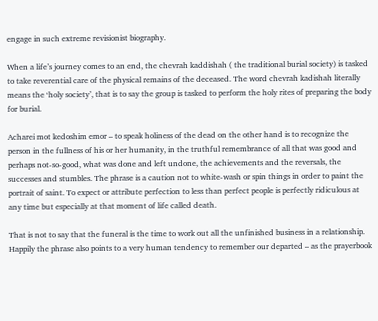engage in such extreme revisionist biography.

When a life’s journey comes to an end, the chevrah kaddishah ( the traditional burial society) is tasked to take reverential care of the physical remains of the deceased. The word chevrah kadishah literally means the ‘holy society’, that is to say the group is tasked to perform the holy rites of preparing the body for burial.

Acharei mot kedoshim emor – to speak holiness of the dead on the other hand is to recognize the person in the fullness of his or her humanity, in the truthful remembrance of all that was good and perhaps not-so-good, what was done and left undone, the achievements and the reversals, the successes and stumbles. The phrase is a caution not to white-wash or spin things in order to paint the portrait of saint. To expect or attribute perfection to less than perfect people is perfectly ridiculous at any time but especially at that moment of life called death.

That is not to say that the funeral is the time to work out all the unfinished business in a relationship. Happily the phrase also points to a very human tendency to remember our departed – as the prayerbook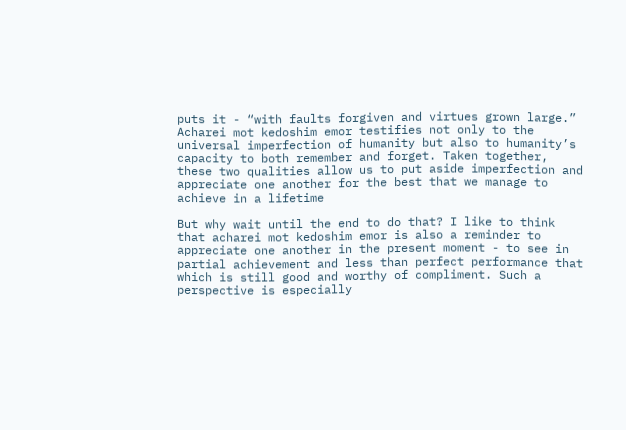puts it - “with faults forgiven and virtues grown large.” Acharei mot kedoshim emor testifies not only to the universal imperfection of humanity but also to humanity’s capacity to both remember and forget. Taken together, these two qualities allow us to put aside imperfection and appreciate one another for the best that we manage to achieve in a lifetime

But why wait until the end to do that? I like to think that acharei mot kedoshim emor is also a reminder to appreciate one another in the present moment - to see in partial achievement and less than perfect performance that which is still good and worthy of compliment. Such a perspective is especially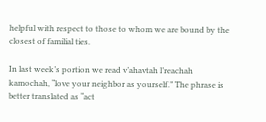helpful with respect to those to whom we are bound by the closest of familial ties.

In last week’s portion we read v’ahavtah l’reachah kamochah, “love your neighbor as yourself.” The phrase is better translated as “act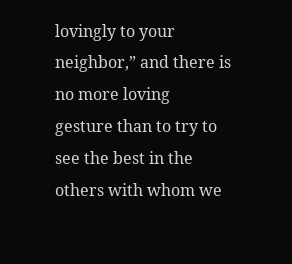lovingly to your neighbor,” and there is no more loving gesture than to try to see the best in the others with whom we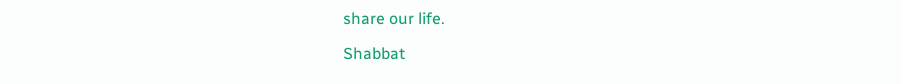share our life.

Shabbat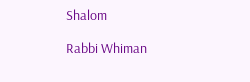Shalom

Rabbi Whiman